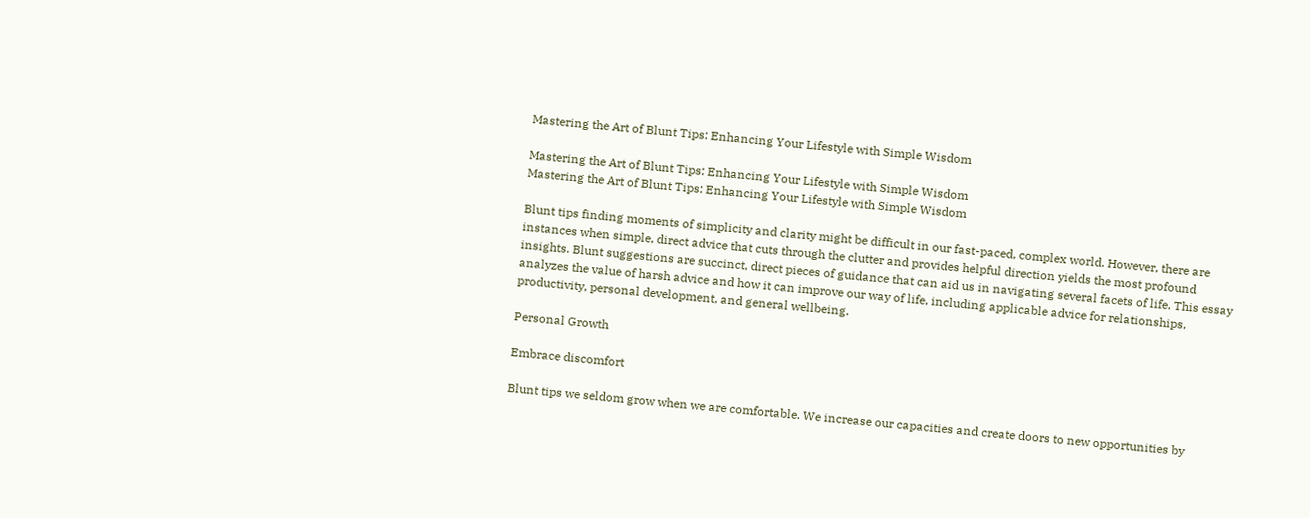Mastering the Art of Blunt Tips: Enhancing Your Lifestyle with Simple Wisdom

Mastering the Art of Blunt Tips: Enhancing Your Lifestyle with Simple Wisdom
Mastering the Art of Blunt Tips: Enhancing Your Lifestyle with Simple Wisdom

Blunt tips finding moments of simplicity and clarity might be difficult in our fast-paced, complex world. However, there are instances when simple, direct advice that cuts through the clutter and provides helpful direction yields the most profound insights. Blunt suggestions are succinct, direct pieces of guidance that can aid us in navigating several facets of life. This essay analyzes the value of harsh advice and how it can improve our way of life, including applicable advice for relationships, productivity, personal development, and general wellbeing.

Personal Growth

Embrace discomfort

Blunt tips we seldom grow when we are comfortable. We increase our capacities and create doors to new opportunities by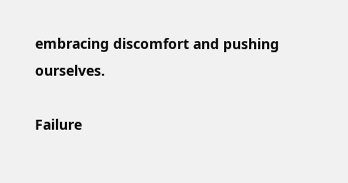embracing discomfort and pushing ourselves.

Failure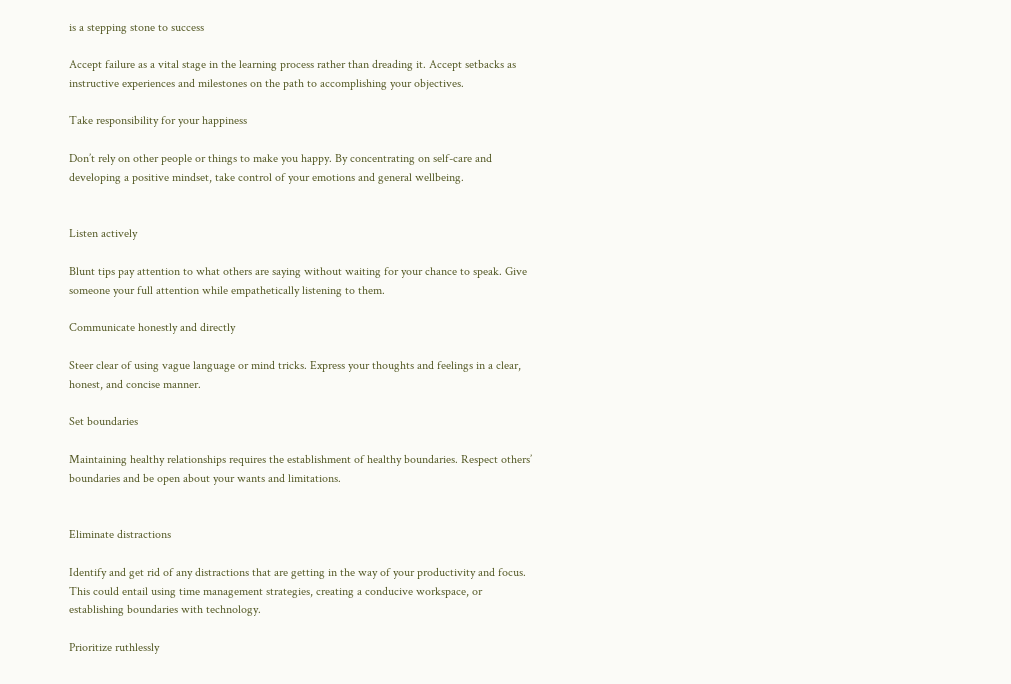is a stepping stone to success

Accept failure as a vital stage in the learning process rather than dreading it. Accept setbacks as instructive experiences and milestones on the path to accomplishing your objectives.

Take responsibility for your happiness

Don’t rely on other people or things to make you happy. By concentrating on self-care and developing a positive mindset, take control of your emotions and general wellbeing.


Listen actively

Blunt tips pay attention to what others are saying without waiting for your chance to speak. Give someone your full attention while empathetically listening to them.

Communicate honestly and directly

Steer clear of using vague language or mind tricks. Express your thoughts and feelings in a clear, honest, and concise manner.

Set boundaries

Maintaining healthy relationships requires the establishment of healthy boundaries. Respect others’ boundaries and be open about your wants and limitations.


Eliminate distractions

Identify and get rid of any distractions that are getting in the way of your productivity and focus. This could entail using time management strategies, creating a conducive workspace, or establishing boundaries with technology.

Prioritize ruthlessly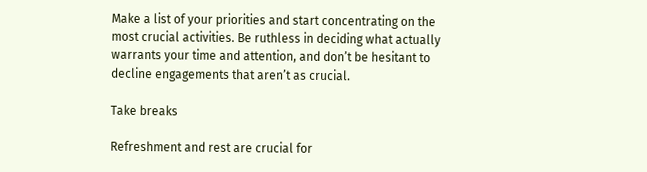Make a list of your priorities and start concentrating on the most crucial activities. Be ruthless in deciding what actually warrants your time and attention, and don’t be hesitant to decline engagements that aren’t as crucial.

Take breaks

Refreshment and rest are crucial for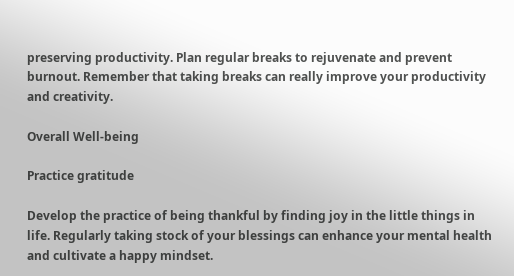preserving productivity. Plan regular breaks to rejuvenate and prevent burnout. Remember that taking breaks can really improve your productivity and creativity.

Overall Well-being

Practice gratitude

Develop the practice of being thankful by finding joy in the little things in life. Regularly taking stock of your blessings can enhance your mental health and cultivate a happy mindset.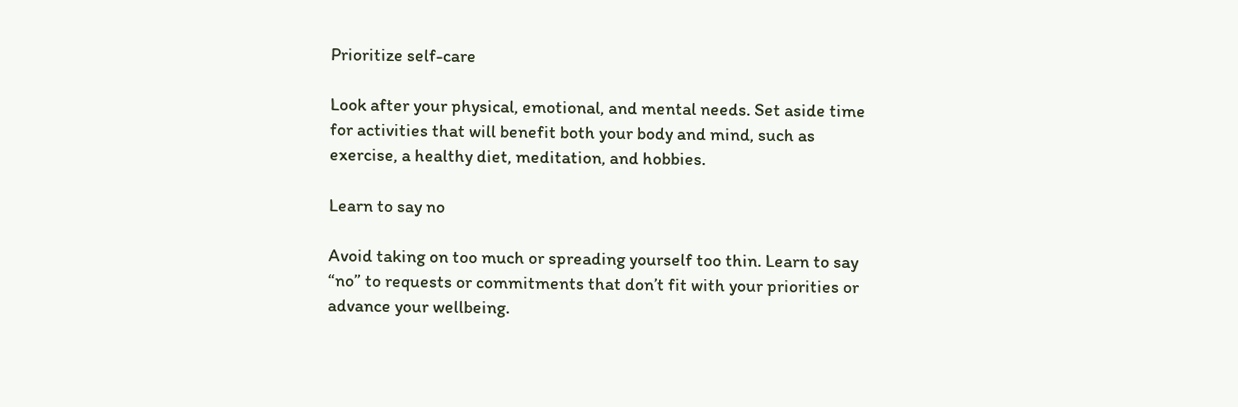Prioritize self-care

Look after your physical, emotional, and mental needs. Set aside time for activities that will benefit both your body and mind, such as exercise, a healthy diet, meditation, and hobbies.

Learn to say no

Avoid taking on too much or spreading yourself too thin. Learn to say “no” to requests or commitments that don’t fit with your priorities or advance your wellbeing.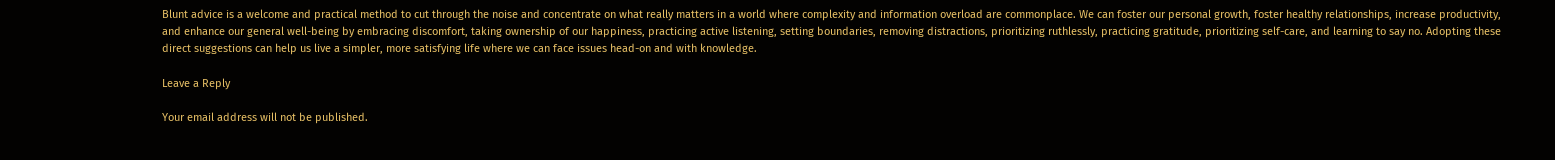Blunt advice is a welcome and practical method to cut through the noise and concentrate on what really matters in a world where complexity and information overload are commonplace. We can foster our personal growth, foster healthy relationships, increase productivity, and enhance our general well-being by embracing discomfort, taking ownership of our happiness, practicing active listening, setting boundaries, removing distractions, prioritizing ruthlessly, practicing gratitude, prioritizing self-care, and learning to say no. Adopting these direct suggestions can help us live a simpler, more satisfying life where we can face issues head-on and with knowledge.

Leave a Reply

Your email address will not be published.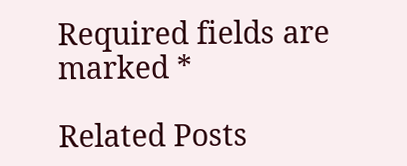Required fields are marked *

Related Posts